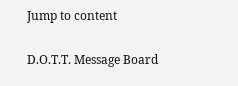Jump to content

D.O.T.T. Message Board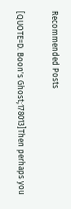Recommended Posts

[QUOTE=D. Boon's Ghost;178013]Then perhaps you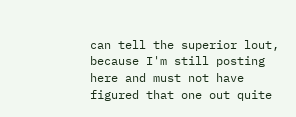can tell the superior lout, because I'm still posting here and must not have figured that one out quite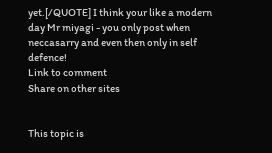yet.[/QUOTE] I think your like a modern day Mr miyagi - you only post when neccasarry and even then only in self defence!
Link to comment
Share on other sites


This topic is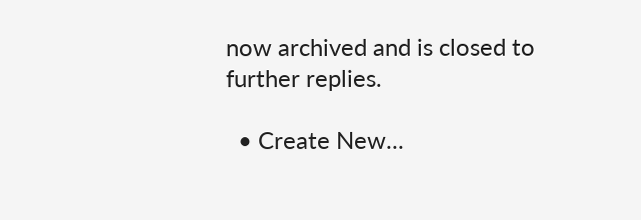now archived and is closed to further replies.

  • Create New...